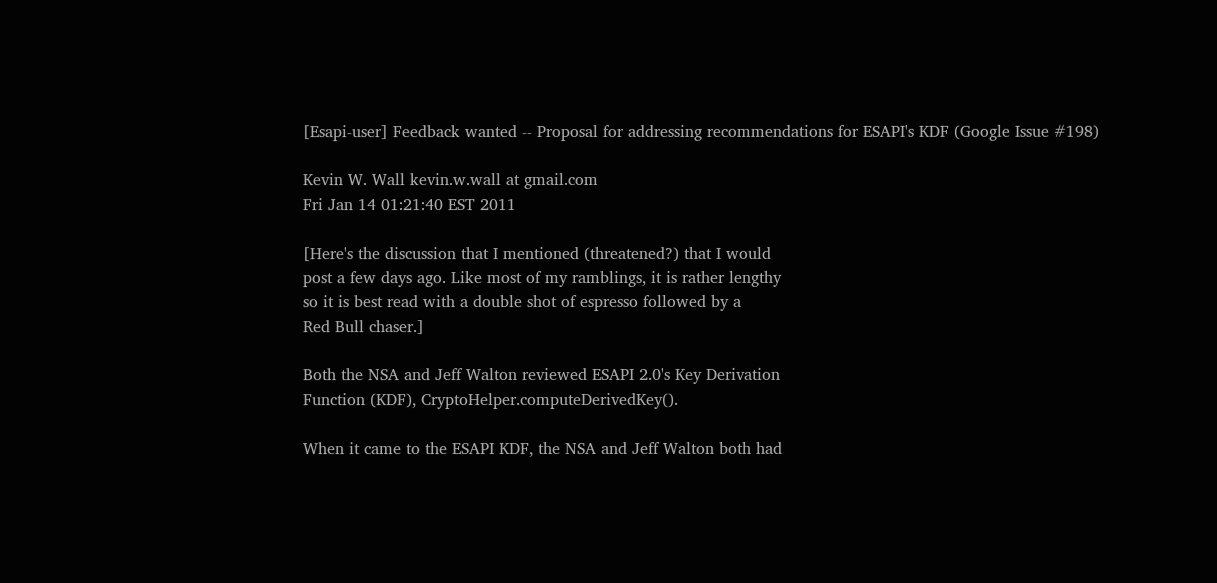[Esapi-user] Feedback wanted -- Proposal for addressing recommendations for ESAPI's KDF (Google Issue #198)

Kevin W. Wall kevin.w.wall at gmail.com
Fri Jan 14 01:21:40 EST 2011

[Here's the discussion that I mentioned (threatened?) that I would
post a few days ago. Like most of my ramblings, it is rather lengthy
so it is best read with a double shot of espresso followed by a
Red Bull chaser.]

Both the NSA and Jeff Walton reviewed ESAPI 2.0's Key Derivation
Function (KDF), CryptoHelper.computeDerivedKey().

When it came to the ESAPI KDF, the NSA and Jeff Walton both had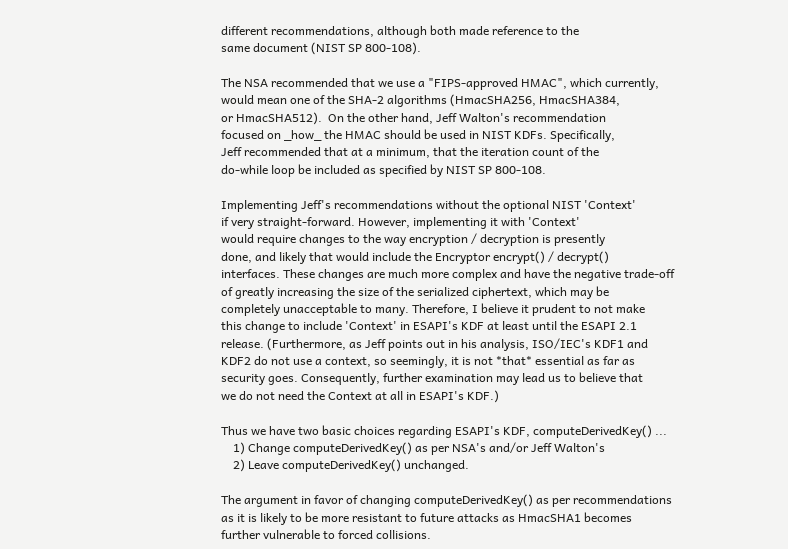different recommendations, although both made reference to the
same document (NIST SP 800-108).

The NSA recommended that we use a "FIPS-approved HMAC", which currently,
would mean one of the SHA-2 algorithms (HmacSHA256, HmacSHA384,
or HmacSHA512).  On the other hand, Jeff Walton's recommendation
focused on _how_ the HMAC should be used in NIST KDFs. Specifically,
Jeff recommended that at a minimum, that the iteration count of the
do-while loop be included as specified by NIST SP 800-108.

Implementing Jeff's recommendations without the optional NIST 'Context'
if very straight-forward. However, implementing it with 'Context'
would require changes to the way encryption / decryption is presently
done, and likely that would include the Encryptor encrypt() / decrypt()
interfaces. These changes are much more complex and have the negative trade-off
of greatly increasing the size of the serialized ciphertext, which may be
completely unacceptable to many. Therefore, I believe it prudent to not make
this change to include 'Context' in ESAPI's KDF at least until the ESAPI 2.1
release. (Furthermore, as Jeff points out in his analysis, ISO/IEC's KDF1 and
KDF2 do not use a context, so seemingly, it is not *that* essential as far as
security goes. Consequently, further examination may lead us to believe that
we do not need the Context at all in ESAPI's KDF.)

Thus we have two basic choices regarding ESAPI's KDF, computeDerivedKey() ...
    1) Change computeDerivedKey() as per NSA's and/or Jeff Walton's
    2) Leave computeDerivedKey() unchanged.

The argument in favor of changing computeDerivedKey() as per recommendations
as it is likely to be more resistant to future attacks as HmacSHA1 becomes
further vulnerable to forced collisions.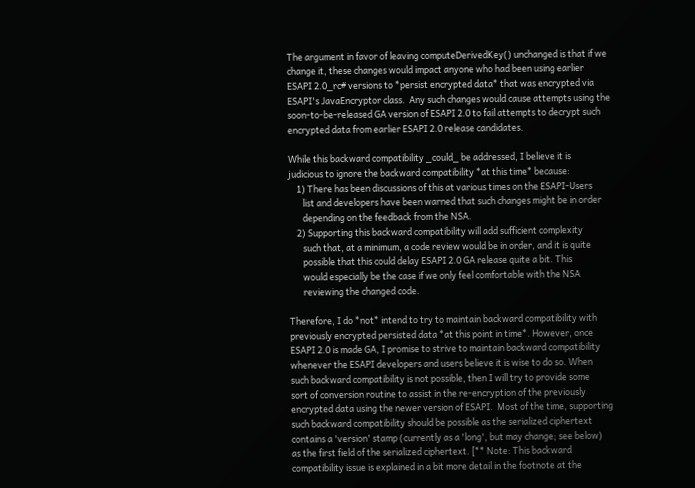The argument in favor of leaving computeDerivedKey() unchanged is that if we
change it, these changes would impact anyone who had been using earlier
ESAPI 2.0_rc# versions to *persist encrypted data* that was encrypted via
ESAPI's JavaEncryptor class.  Any such changes would cause attempts using the
soon-to-be-released GA version of ESAPI 2.0 to fail attempts to decrypt such
encrypted data from earlier ESAPI 2.0 release candidates.

While this backward compatibility _could_ be addressed, I believe it is
judicious to ignore the backward compatibility *at this time* because:
    1) There has been discussions of this at various times on the ESAPI-Users
       list and developers have been warned that such changes might be in order
       depending on the feedback from the NSA.
    2) Supporting this backward compatibility will add sufficient complexity
       such that, at a minimum, a code review would be in order, and it is quite
       possible that this could delay ESAPI 2.0 GA release quite a bit. This
       would especially be the case if we only feel comfortable with the NSA
       reviewing the changed code.

Therefore, I do *not* intend to try to maintain backward compatibility with
previously encrypted persisted data *at this point in time*. However, once
ESAPI 2.0 is made GA, I promise to strive to maintain backward compatibility
whenever the ESAPI developers and users believe it is wise to do so. When
such backward compatibility is not possible, then I will try to provide some
sort of conversion routine to assist in the re-encryption of the previously
encrypted data using the newer version of ESAPI.  Most of the time, supporting
such backward compatibility should be possible as the serialized ciphertext
contains a 'version' stamp (currently as a 'long', but may change; see below)
as the first field of the serialized ciphertext. [** Note: This backward
compatibility issue is explained in a bit more detail in the footnote at the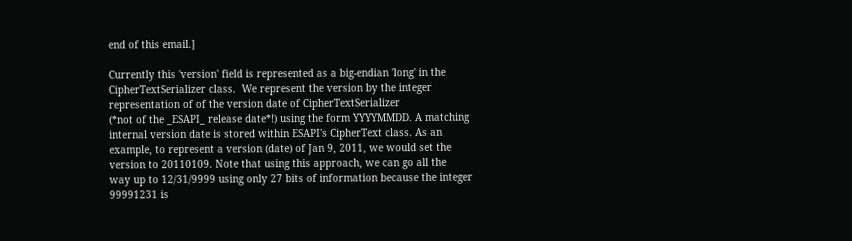end of this email.]

Currently this 'version' field is represented as a big-endian 'long' in the
CipherTextSerializer class.  We represent the version by the integer
representation of of the version date of CipherTextSerializer
(*not of the _ESAPI_ release date*!) using the form YYYYMMDD. A matching
internal version date is stored within ESAPI's CipherText class. As an
example, to represent a version (date) of Jan 9, 2011, we would set the
version to 20110109. Note that using this approach, we can go all the
way up to 12/31/9999 using only 27 bits of information because the integer
99991231 is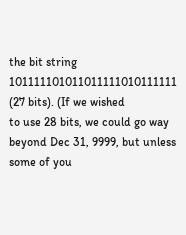the bit string 101111101011011111010111111 (27 bits). (If we wished
to use 28 bits, we could go way beyond Dec 31, 9999, but unless some of you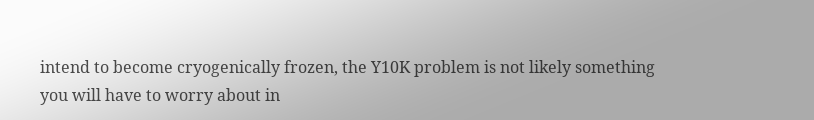intend to become cryogenically frozen, the Y10K problem is not likely something
you will have to worry about in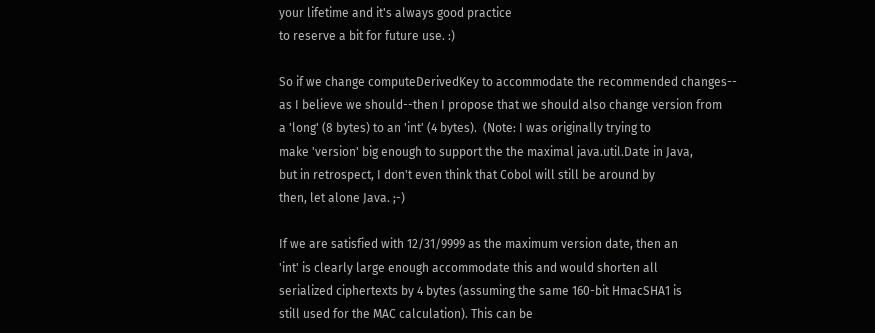your lifetime and it's always good practice
to reserve a bit for future use. :)

So if we change computeDerivedKey to accommodate the recommended changes--
as I believe we should--then I propose that we should also change version from
a 'long' (8 bytes) to an 'int' (4 bytes).  (Note: I was originally trying to
make 'version' big enough to support the the maximal java.util.Date in Java,
but in retrospect, I don't even think that Cobol will still be around by
then, let alone Java. ;-)

If we are satisfied with 12/31/9999 as the maximum version date, then an
'int' is clearly large enough accommodate this and would shorten all
serialized ciphertexts by 4 bytes (assuming the same 160-bit HmacSHA1 is
still used for the MAC calculation). This can be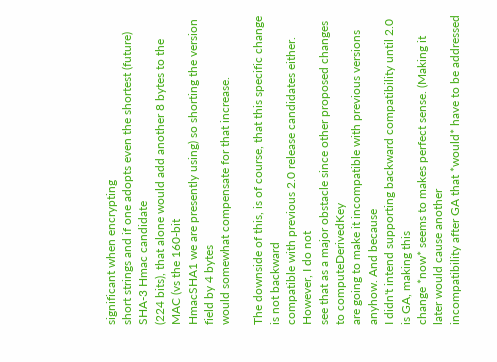significant when encrypting
short strings and if one adopts even the shortest (future) SHA-3 Hmac candidate
(224 bits), that alone would add another 8 bytes to the MAC (vs the 160-bit
HmacSHA1 we are presently using) so shorting the version field by 4 bytes
would somewhat compensate for that increase.

The downside of this, is of course, that this specific change is not backward
compatible with previous 2.0 release candidates either. However, I do not
see that as a major obstacle since other proposed changes to computeDerivedKey
are going to make it incompatible with previous versions anyhow. And because
I didn't intend supporting backward compatibility until 2.0 is GA, making this
change *now* seems to makes perfect sense. (Making it later would cause another
incompatibility after GA that *would* have to be addressed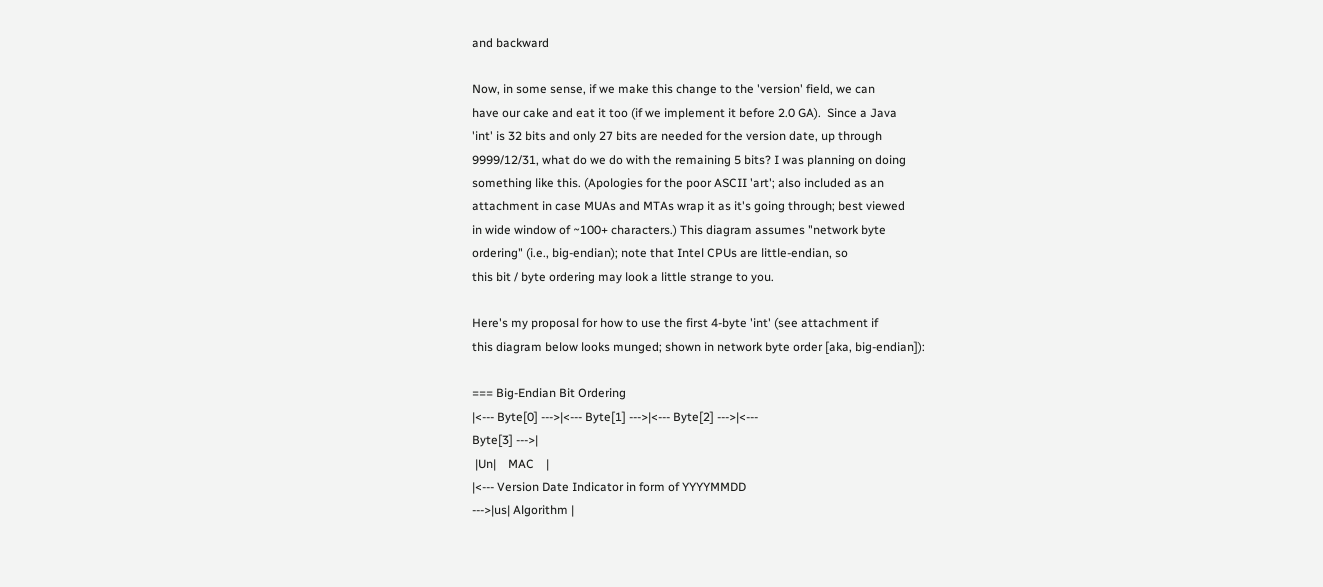and backward

Now, in some sense, if we make this change to the 'version' field, we can
have our cake and eat it too (if we implement it before 2.0 GA).  Since a Java
'int' is 32 bits and only 27 bits are needed for the version date, up through
9999/12/31, what do we do with the remaining 5 bits? I was planning on doing
something like this. (Apologies for the poor ASCII 'art'; also included as an
attachment in case MUAs and MTAs wrap it as it's going through; best viewed
in wide window of ~100+ characters.) This diagram assumes "network byte
ordering" (i.e., big-endian); note that Intel CPUs are little-endian, so
this bit / byte ordering may look a little strange to you.

Here's my proposal for how to use the first 4-byte 'int' (see attachment if
this diagram below looks munged; shown in network byte order [aka, big-endian]):

=== Big-Endian Bit Ordering
|<--- Byte[0] --->|<--- Byte[1] --->|<--- Byte[2] --->|<---
Byte[3] --->|
 |Un|    MAC    |
|<--- Version Date Indicator in form of YYYYMMDD
--->|us| Algorithm |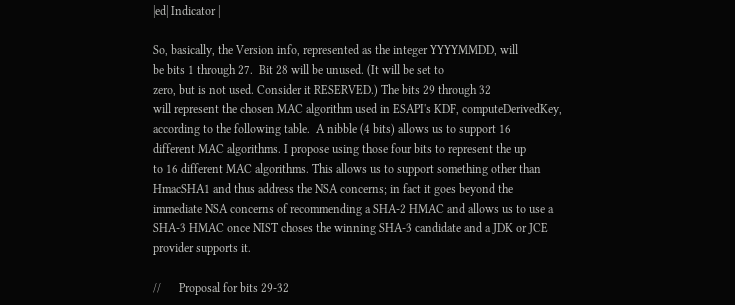|ed| Indicator |

So, basically, the Version info, represented as the integer YYYYMMDD, will
be bits 1 through 27.  Bit 28 will be unused. (It will be set to
zero, but is not used. Consider it RESERVED.) The bits 29 through 32
will represent the chosen MAC algorithm used in ESAPI's KDF, computeDerivedKey,
according to the following table.  A nibble (4 bits) allows us to support 16
different MAC algorithms. I propose using those four bits to represent the up
to 16 different MAC algorithms. This allows us to support something other than
HmacSHA1 and thus address the NSA concerns; in fact it goes beyond the
immediate NSA concerns of recommending a SHA-2 HMAC and allows us to use a
SHA-3 HMAC once NIST choses the winning SHA-3 candidate and a JDK or JCE
provider supports it.

//      Proposal for bits 29-32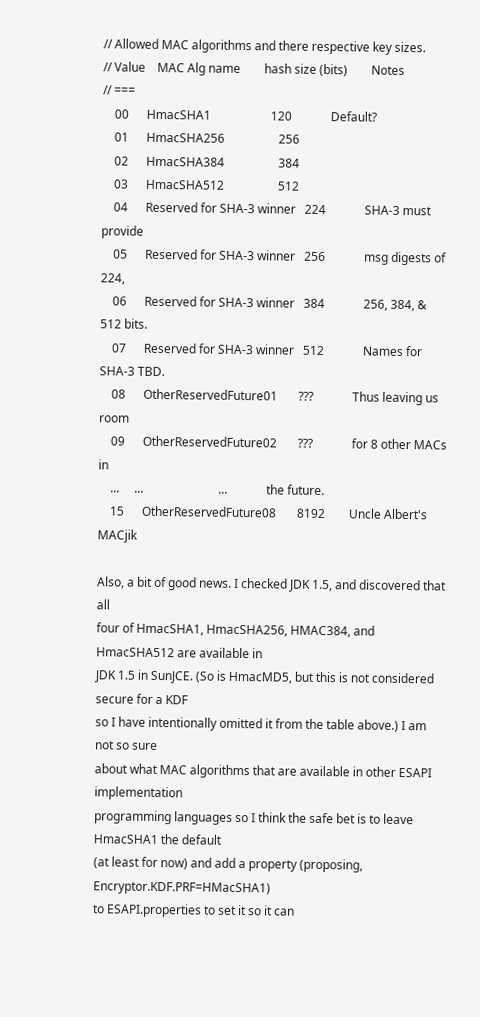// Allowed MAC algorithms and there respective key sizes.
// Value    MAC Alg name        hash size (bits)        Notes
// ===
    00      HmacSHA1                    120             Default?
    01      HmacSHA256                  256
    02      HmacSHA384                  384
    03      HmacSHA512                  512
    04      Reserved for SHA-3 winner   224             SHA-3 must provide
    05      Reserved for SHA-3 winner   256             msg digests of 224,
    06      Reserved for SHA-3 winner   384             256, 384, & 512 bits.
    07      Reserved for SHA-3 winner   512             Names for SHA-3 TBD.
    08      OtherReservedFuture01       ???             Thus leaving us room
    09      OtherReservedFuture02       ???             for 8 other MACs in
    ...     ...                         ...             the future.
    15      OtherReservedFuture08       8192        Uncle Albert's MACjik

Also, a bit of good news. I checked JDK 1.5, and discovered that all
four of HmacSHA1, HmacSHA256, HMAC384, and HmacSHA512 are available in
JDK 1.5 in SunJCE. (So is HmacMD5, but this is not considered secure for a KDF
so I have intentionally omitted it from the table above.) I am not so sure
about what MAC algorithms that are available in other ESAPI implementation
programming languages so I think the safe bet is to leave HmacSHA1 the default
(at least for now) and add a property (proposing, Encryptor.KDF.PRF=HMacSHA1)
to ESAPI.properties to set it so it can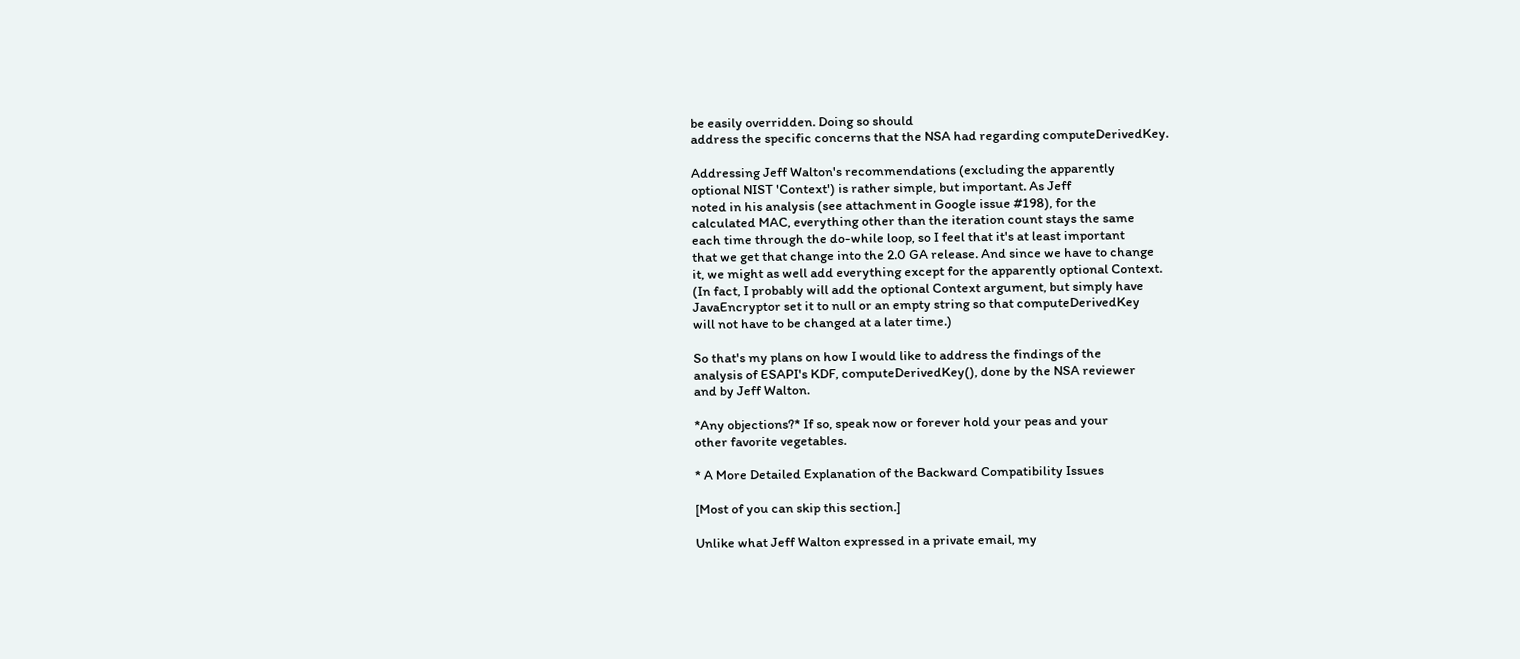be easily overridden. Doing so should
address the specific concerns that the NSA had regarding computeDerivedKey.

Addressing Jeff Walton's recommendations (excluding the apparently
optional NIST 'Context') is rather simple, but important. As Jeff
noted in his analysis (see attachment in Google issue #198), for the
calculated MAC, everything other than the iteration count stays the same
each time through the do-while loop, so I feel that it's at least important
that we get that change into the 2.0 GA release. And since we have to change
it, we might as well add everything except for the apparently optional Context.
(In fact, I probably will add the optional Context argument, but simply have
JavaEncryptor set it to null or an empty string so that computeDerivedKey
will not have to be changed at a later time.)

So that's my plans on how I would like to address the findings of the
analysis of ESAPI's KDF, computeDerivedKey(), done by the NSA reviewer
and by Jeff Walton.

*Any objections?* If so, speak now or forever hold your peas and your
other favorite vegetables.

* A More Detailed Explanation of the Backward Compatibility Issues

[Most of you can skip this section.]

Unlike what Jeff Walton expressed in a private email, my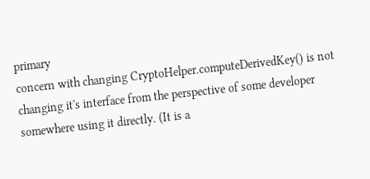primary
concern with changing CryptoHelper.computeDerivedKey() is not
changing it's interface from the perspective of some developer
somewhere using it directly. (It is a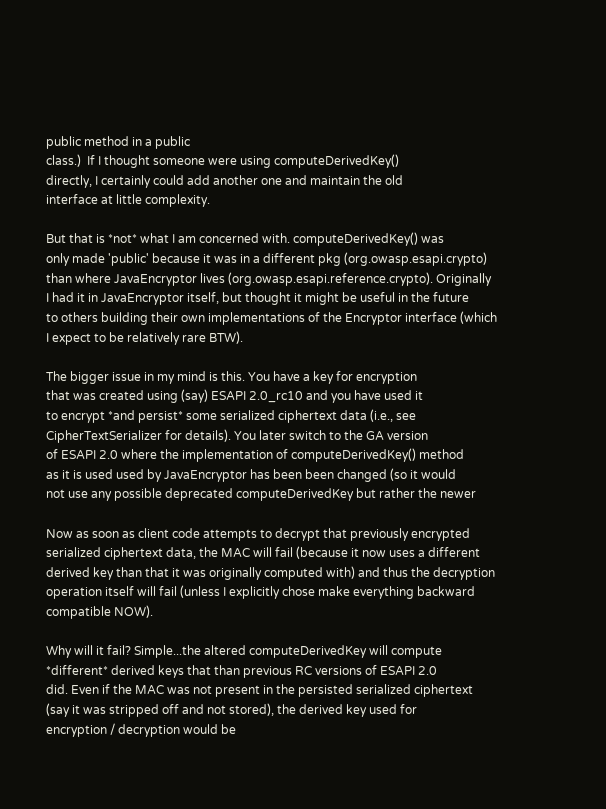public method in a public
class.)  If I thought someone were using computeDerivedKey()
directly, I certainly could add another one and maintain the old
interface at little complexity.

But that is *not* what I am concerned with. computeDerivedKey() was
only made 'public' because it was in a different pkg (org.owasp.esapi.crypto)
than where JavaEncryptor lives (org.owasp.esapi.reference.crypto). Originally
I had it in JavaEncryptor itself, but thought it might be useful in the future
to others building their own implementations of the Encryptor interface (which
I expect to be relatively rare BTW).

The bigger issue in my mind is this. You have a key for encryption
that was created using (say) ESAPI 2.0_rc10 and you have used it
to encrypt *and persist* some serialized ciphertext data (i.e., see
CipherTextSerializer for details). You later switch to the GA version
of ESAPI 2.0 where the implementation of computeDerivedKey() method
as it is used used by JavaEncryptor has been been changed (so it would
not use any possible deprecated computeDerivedKey but rather the newer

Now as soon as client code attempts to decrypt that previously encrypted
serialized ciphertext data, the MAC will fail (because it now uses a different
derived key than that it was originally computed with) and thus the decryption
operation itself will fail (unless I explicitly chose make everything backward
compatible NOW).

Why will it fail? Simple...the altered computeDerivedKey will compute
*different* derived keys that than previous RC versions of ESAPI 2.0
did. Even if the MAC was not present in the persisted serialized ciphertext
(say it was stripped off and not stored), the derived key used for
encryption / decryption would be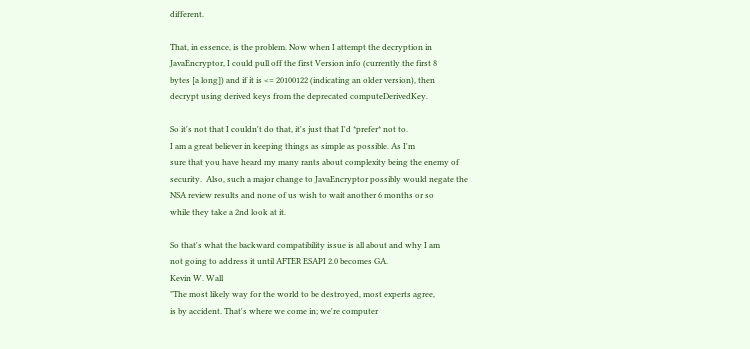different.

That, in essence, is the problem. Now when I attempt the decryption in
JavaEncryptor, I could pull off the first Version info (currently the first 8
bytes [a long]) and if it is <= 20100122 (indicating an older version), then
decrypt using derived keys from the deprecated computeDerivedKey.

So it's not that I couldn't do that, it's just that I'd *prefer* not to.
I am a great believer in keeping things as simple as possible. As I'm
sure that you have heard my many rants about complexity being the enemy of
security.  Also, such a major change to JavaEncryptor possibly would negate the
NSA review results and none of us wish to wait another 6 months or so
while they take a 2nd look at it.

So that's what the backward compatibility issue is all about and why I am
not going to address it until AFTER ESAPI 2.0 becomes GA.
Kevin W. Wall
"The most likely way for the world to be destroyed, most experts agree,
is by accident. That's where we come in; we're computer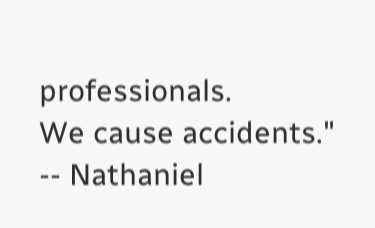professionals.
We cause accidents."        -- Nathaniel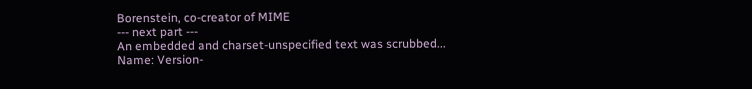Borenstein, co-creator of MIME
--- next part ---
An embedded and charset-unspecified text was scrubbed...
Name: Version-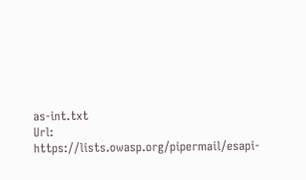as-int.txt
Url: https://lists.owasp.org/pipermail/esapi-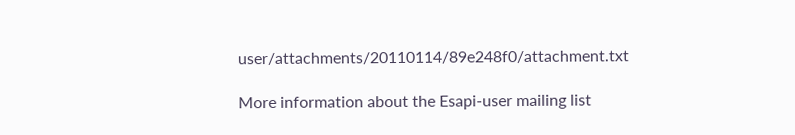user/attachments/20110114/89e248f0/attachment.txt

More information about the Esapi-user mailing list